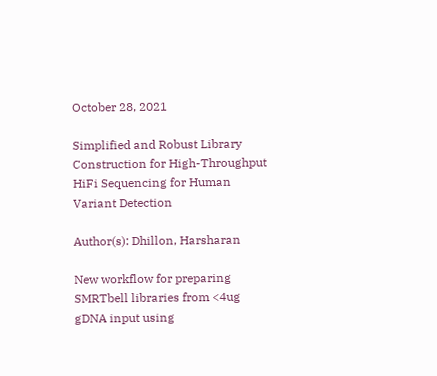October 28, 2021

Simplified and Robust Library Construction for High-Throughput HiFi Sequencing for Human Variant Detection

Author(s): Dhillon, Harsharan

New workflow for preparing SMRTbell libraries from <4ug gDNA input using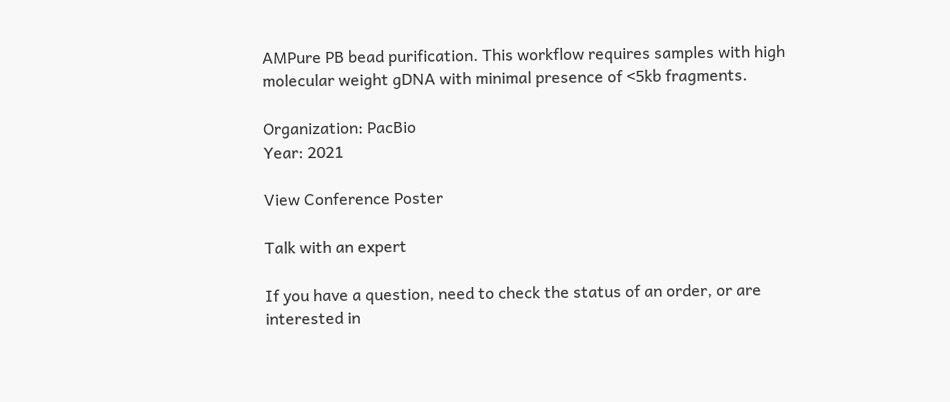AMPure PB bead purification. This workflow requires samples with high molecular weight gDNA with minimal presence of <5kb fragments.

Organization: PacBio
Year: 2021

View Conference Poster

Talk with an expert

If you have a question, need to check the status of an order, or are interested in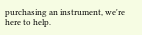purchasing an instrument, we're here to help.